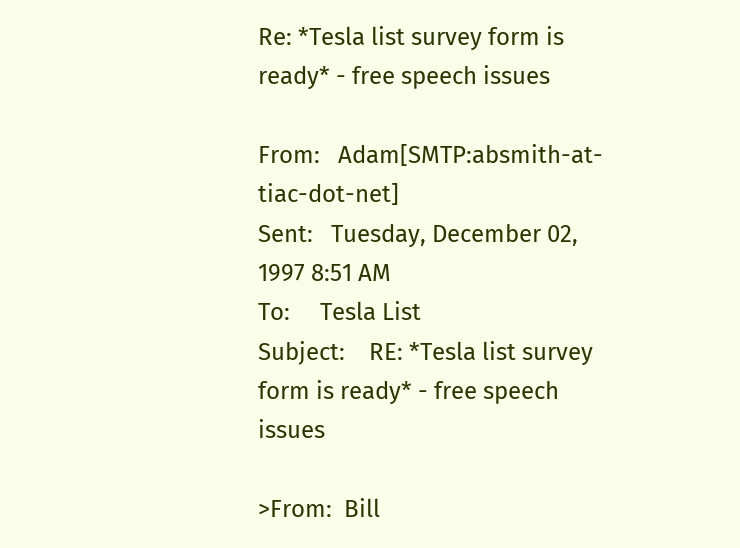Re: *Tesla list survey form is ready* - free speech issues

From:   Adam[SMTP:absmith-at-tiac-dot-net]
Sent:   Tuesday, December 02, 1997 8:51 AM
To:     Tesla List
Subject:    RE: *Tesla list survey form is ready* - free speech issues

>From:  Bill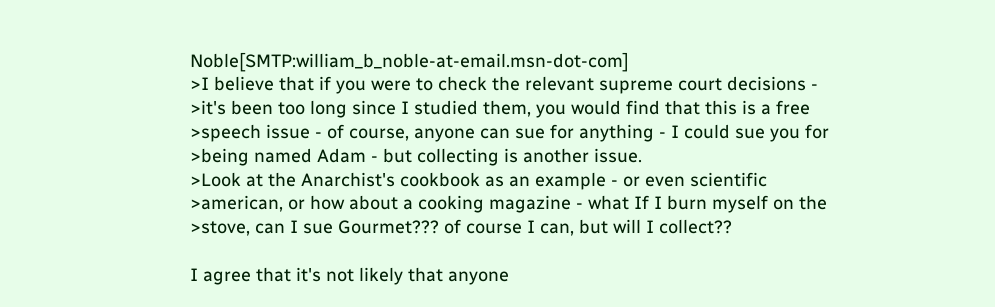Noble[SMTP:william_b_noble-at-email.msn-dot-com]
>I believe that if you were to check the relevant supreme court decisions -
>it's been too long since I studied them, you would find that this is a free
>speech issue - of course, anyone can sue for anything - I could sue you for
>being named Adam - but collecting is another issue.
>Look at the Anarchist's cookbook as an example - or even scientific
>american, or how about a cooking magazine - what If I burn myself on the
>stove, can I sue Gourmet??? of course I can, but will I collect??

I agree that it's not likely that anyone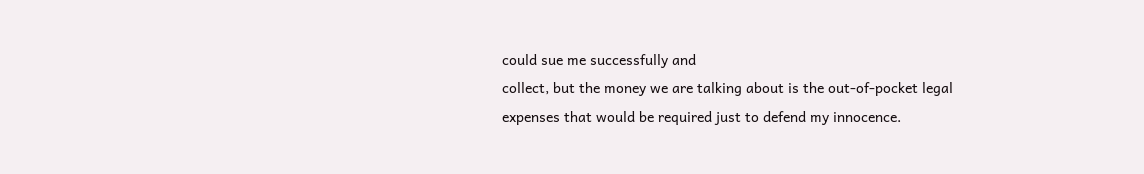could sue me successfully and
collect, but the money we are talking about is the out-of-pocket legal
expenses that would be required just to defend my innocence.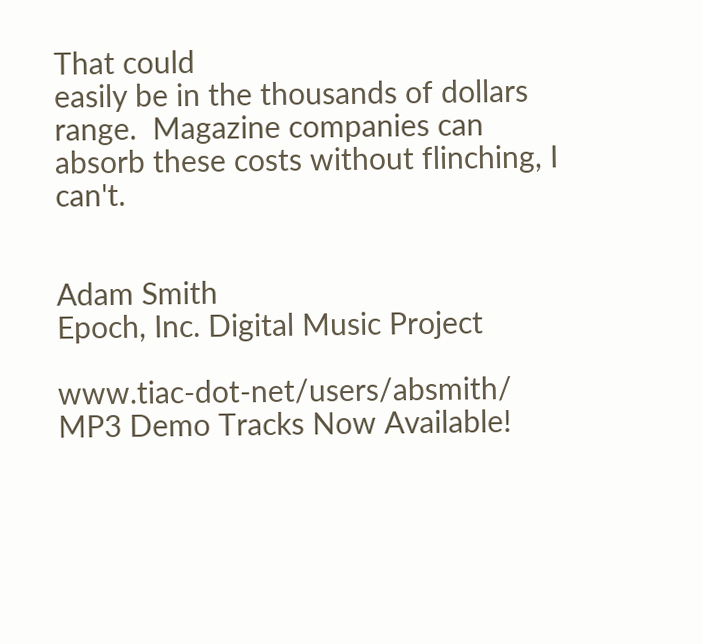That could
easily be in the thousands of dollars range.  Magazine companies can
absorb these costs without flinching, I can't.


Adam Smith
Epoch, Inc. Digital Music Project

www.tiac-dot-net/users/absmith/                 MP3 Demo Tracks Now Available!